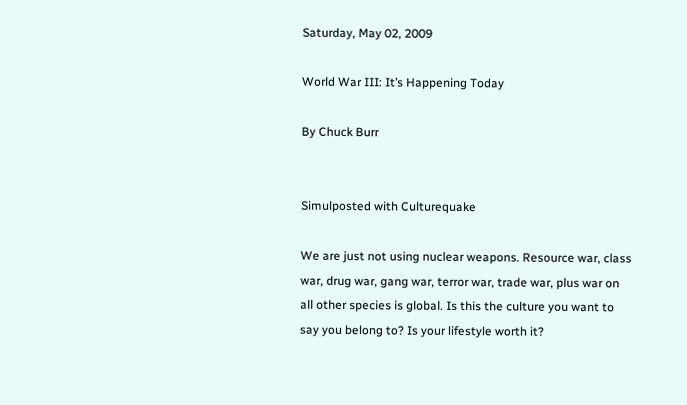Saturday, May 02, 2009

World War III: It’s Happening Today

By Chuck Burr


Simulposted with Culturequake

We are just not using nuclear weapons. Resource war, class war, drug war, gang war, terror war, trade war, plus war on all other species is global. Is this the culture you want to say you belong to? Is your lifestyle worth it?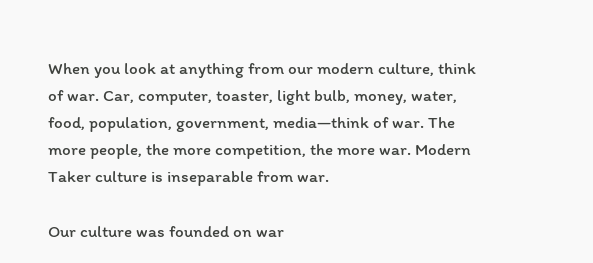When you look at anything from our modern culture, think of war. Car, computer, toaster, light bulb, money, water, food, population, government, media—think of war. The more people, the more competition, the more war. Modern Taker culture is inseparable from war.

Our culture was founded on war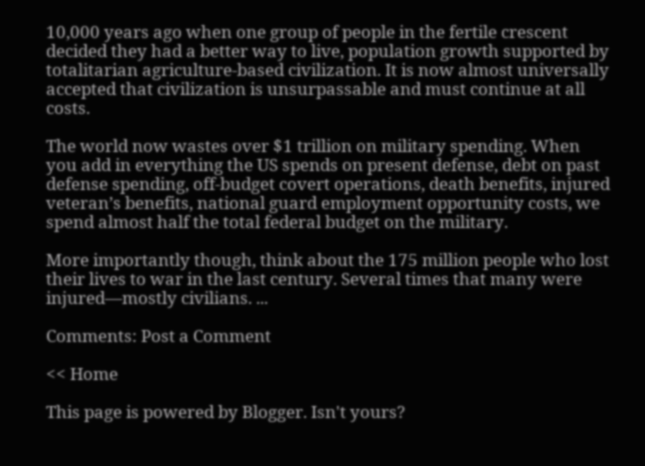10,000 years ago when one group of people in the fertile crescent decided they had a better way to live, population growth supported by totalitarian agriculture-based civilization. It is now almost universally accepted that civilization is unsurpassable and must continue at all costs.

The world now wastes over $1 trillion on military spending. When you add in everything the US spends on present defense, debt on past defense spending, off-budget covert operations, death benefits, injured veteran’s benefits, national guard employment opportunity costs, we spend almost half the total federal budget on the military.

More importantly though, think about the 175 million people who lost their lives to war in the last century. Several times that many were injured—mostly civilians. ...

Comments: Post a Comment

<< Home

This page is powered by Blogger. Isn't yours?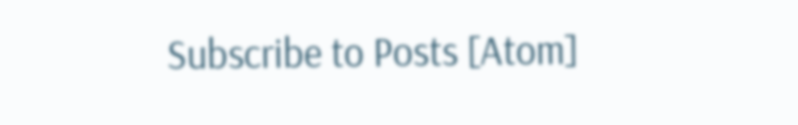Subscribe to Posts [Atom]